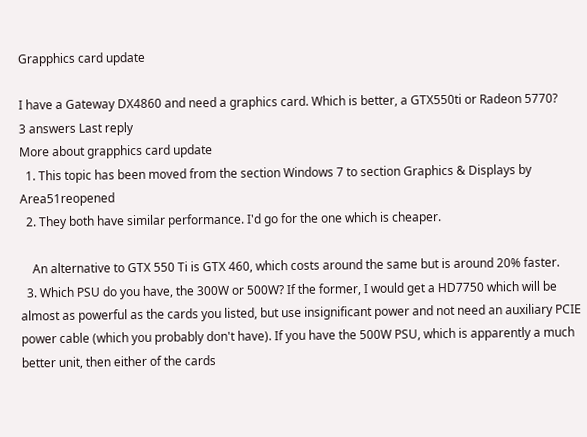Grapphics card update

I have a Gateway DX4860 and need a graphics card. Which is better, a GTX550ti or Radeon 5770?
3 answers Last reply
More about grapphics card update
  1. This topic has been moved from the section Windows 7 to section Graphics & Displays by Area51reopened
  2. They both have similar performance. I'd go for the one which is cheaper.

    An alternative to GTX 550 Ti is GTX 460, which costs around the same but is around 20% faster.
  3. Which PSU do you have, the 300W or 500W? If the former, I would get a HD7750 which will be almost as powerful as the cards you listed, but use insignificant power and not need an auxiliary PCIE power cable (which you probably don't have). If you have the 500W PSU, which is apparently a much better unit, then either of the cards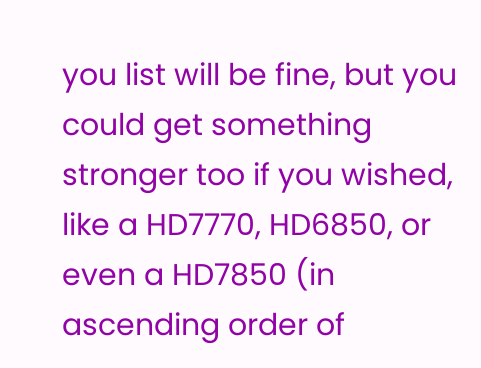you list will be fine, but you could get something stronger too if you wished, like a HD7770, HD6850, or even a HD7850 (in ascending order of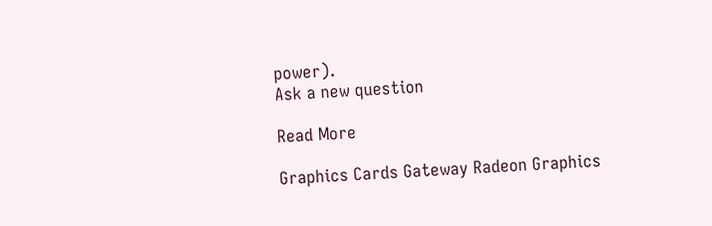power).
Ask a new question

Read More

Graphics Cards Gateway Radeon Graphics